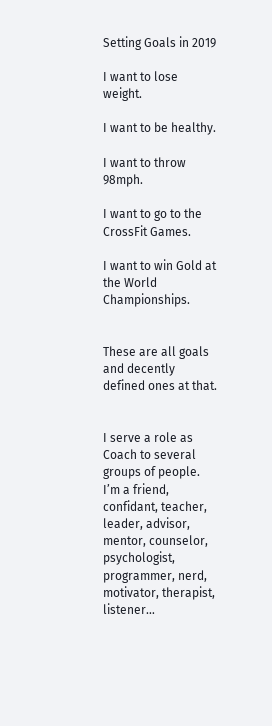Setting Goals in 2019

I want to lose weight.

I want to be healthy.

I want to throw 98mph.

I want to go to the CrossFit Games.

I want to win Gold at the World Championships.


These are all goals and decently defined ones at that.


I serve a role as Coach to several groups of people. I’m a friend, confidant, teacher, leader, advisor, mentor, counselor, psychologist, programmer, nerd, motivator, therapist, listener…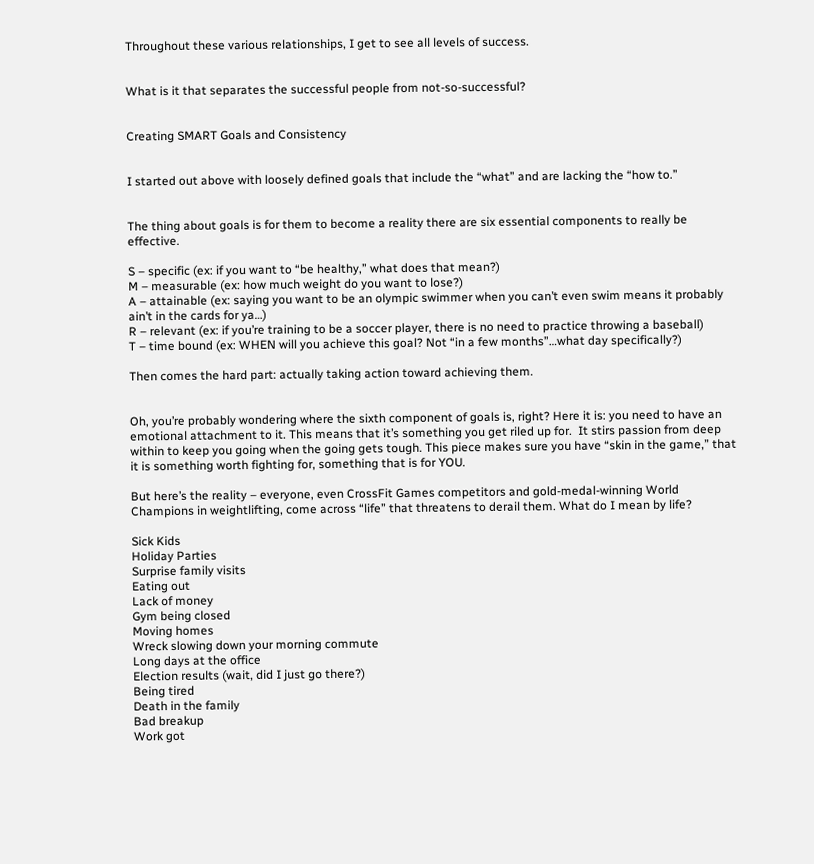Throughout these various relationships, I get to see all levels of success.


What is it that separates the successful people from not-so-successful?


Creating SMART Goals and Consistency


I started out above with loosely defined goals that include the “what” and are lacking the “how to.”


The thing about goals is for them to become a reality there are six essential components to really be effective.

S – specific (ex: if you want to “be healthy,” what does that mean?)
M – measurable (ex: how much weight do you want to lose?)
A – attainable (ex: saying you want to be an olympic swimmer when you can’t even swim means it probably ain’t in the cards for ya…)
R – relevant (ex: if you’re training to be a soccer player, there is no need to practice throwing a baseball)
T – time bound (ex: WHEN will you achieve this goal? Not “in a few months”…what day specifically?)

Then comes the hard part: actually taking action toward achieving them.


Oh, you’re probably wondering where the sixth component of goals is, right? Here it is: you need to have an emotional attachment to it. This means that it’s something you get riled up for.  It stirs passion from deep within to keep you going when the going gets tough. This piece makes sure you have “skin in the game,” that it is something worth fighting for, something that is for YOU.

But here’s the reality – everyone, even CrossFit Games competitors and gold-medal-winning World Champions in weightlifting, come across “life” that threatens to derail them. What do I mean by life?

Sick Kids
Holiday Parties
Surprise family visits
Eating out
Lack of money
Gym being closed
Moving homes
Wreck slowing down your morning commute
Long days at the office
Election results (wait, did I just go there?)
Being tired
Death in the family
Bad breakup
Work got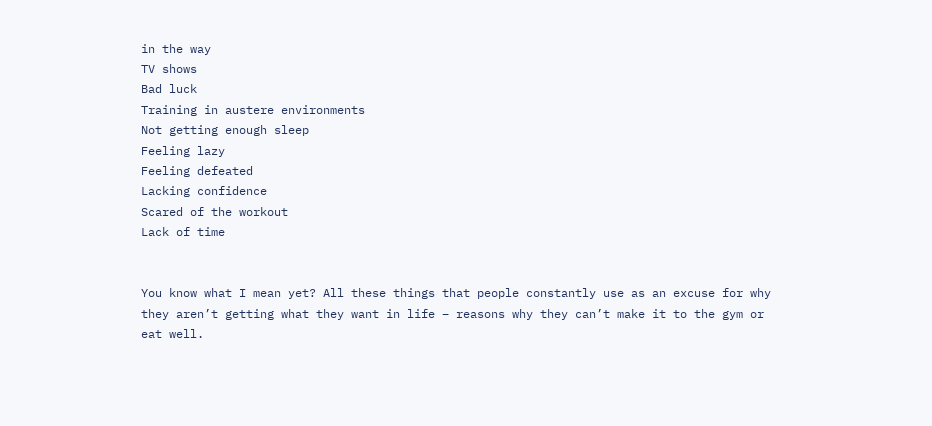in the way
TV shows
Bad luck
Training in austere environments
Not getting enough sleep
Feeling lazy
Feeling defeated
Lacking confidence
Scared of the workout
Lack of time


You know what I mean yet? All these things that people constantly use as an excuse for why they aren’t getting what they want in life – reasons why they can’t make it to the gym or eat well.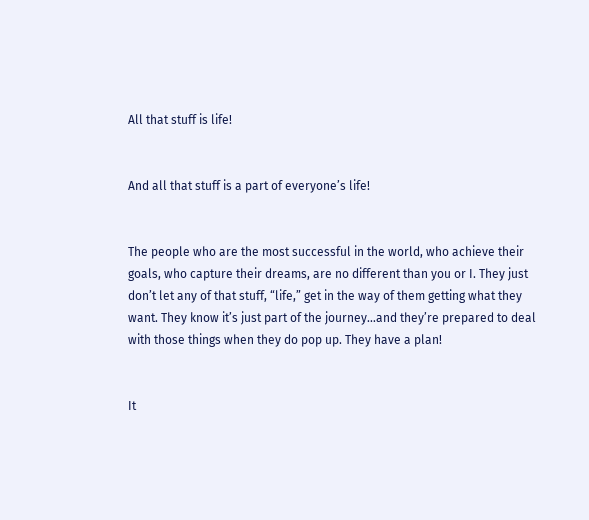All that stuff is life!


And all that stuff is a part of everyone’s life!


The people who are the most successful in the world, who achieve their goals, who capture their dreams, are no different than you or I. They just don’t let any of that stuff, “life,” get in the way of them getting what they want. They know it’s just part of the journey…and they’re prepared to deal with those things when they do pop up. They have a plan!


It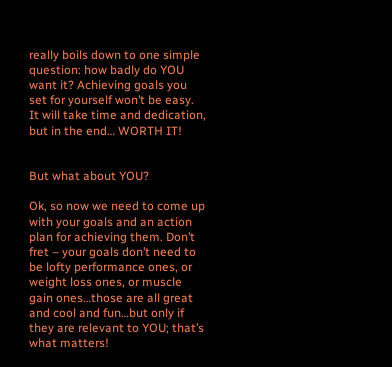really boils down to one simple question: how badly do YOU want it? Achieving goals you set for yourself won’t be easy.  It will take time and dedication, but in the end… WORTH IT!


But what about YOU?

Ok, so now we need to come up with your goals and an action plan for achieving them. Don’t fret – your goals don’t need to be lofty performance ones, or weight loss ones, or muscle gain ones…those are all great and cool and fun…but only if they are relevant to YOU; that’s what matters!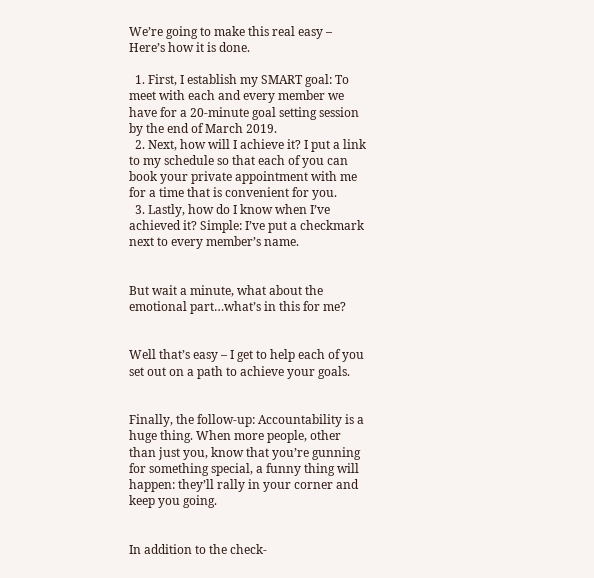We’re going to make this real easy – Here’s how it is done.

  1. First, I establish my SMART goal: To meet with each and every member we have for a 20-minute goal setting session by the end of March 2019.
  2. Next, how will I achieve it? I put a link to my schedule so that each of you can book your private appointment with me for a time that is convenient for you.
  3. Lastly, how do I know when I’ve achieved it? Simple: I’ve put a checkmark next to every member’s name.


But wait a minute, what about the emotional part…what’s in this for me?


Well that’s easy – I get to help each of you set out on a path to achieve your goals.


Finally, the follow-up: Accountability is a huge thing. When more people, other than just you, know that you’re gunning for something special, a funny thing will happen: they’ll rally in your corner and keep you going.


In addition to the check-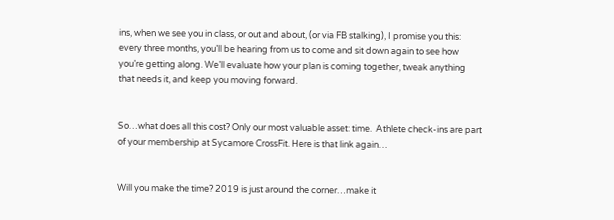ins, when we see you in class, or out and about, (or via FB stalking), I promise you this: every three months, you’ll be hearing from us to come and sit down again to see how you’re getting along. We’ll evaluate how your plan is coming together, tweak anything that needs it, and keep you moving forward.


So…what does all this cost? Only our most valuable asset: time.  Athlete check-ins are part of your membership at Sycamore CrossFit. Here is that link again…


Will you make the time? 2019 is just around the corner…make it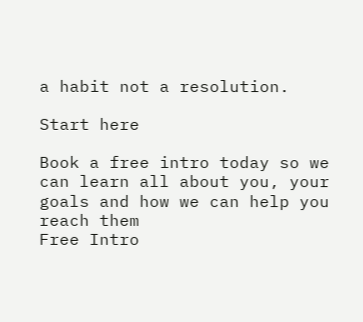a habit not a resolution.

Start here

Book a free intro today so we can learn all about you, your goals and how we can help you reach them
Free Intro